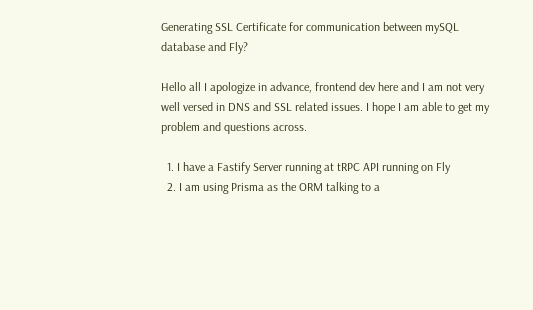Generating SSL Certificate for communication between mySQL database and Fly?

Hello all I apologize in advance, frontend dev here and I am not very well versed in DNS and SSL related issues. I hope I am able to get my problem and questions across.

  1. I have a Fastify Server running at tRPC API running on Fly
  2. I am using Prisma as the ORM talking to a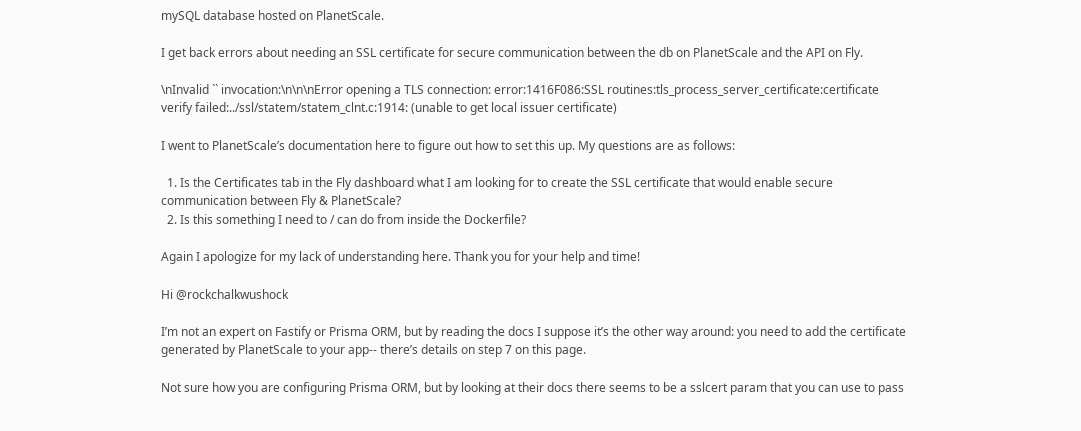mySQL database hosted on PlanetScale.

I get back errors about needing an SSL certificate for secure communication between the db on PlanetScale and the API on Fly.

\nInvalid `` invocation:\n\n\nError opening a TLS connection: error:1416F086:SSL routines:tls_process_server_certificate:certificate verify failed:../ssl/statem/statem_clnt.c:1914: (unable to get local issuer certificate)

I went to PlanetScale’s documentation here to figure out how to set this up. My questions are as follows:

  1. Is the Certificates tab in the Fly dashboard what I am looking for to create the SSL certificate that would enable secure communication between Fly & PlanetScale?
  2. Is this something I need to / can do from inside the Dockerfile?

Again I apologize for my lack of understanding here. Thank you for your help and time!

Hi @rockchalkwushock

I’m not an expert on Fastify or Prisma ORM, but by reading the docs I suppose it’s the other way around: you need to add the certificate generated by PlanetScale to your app-- there’s details on step 7 on this page.

Not sure how you are configuring Prisma ORM, but by looking at their docs there seems to be a sslcert param that you can use to pass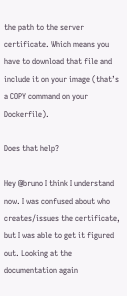the path to the server certificate. Which means you have to download that file and include it on your image (that’s a COPY command on your Dockerfile).

Does that help?

Hey @bruno I think I understand now. I was confused about who creates/issues the certificate, but I was able to get it figured out. Looking at the documentation again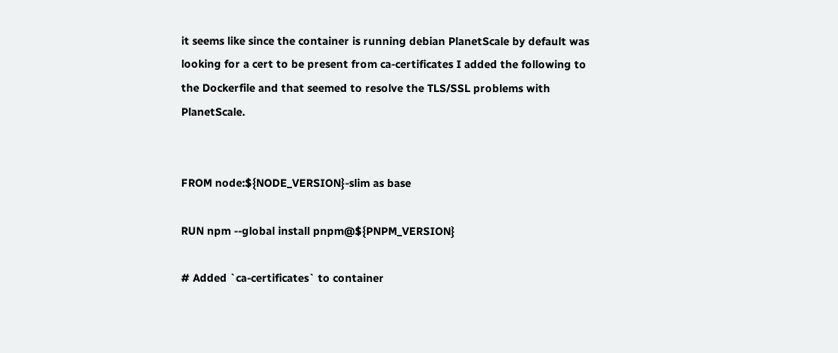it seems like since the container is running debian PlanetScale by default was looking for a cert to be present from ca-certificates I added the following to the Dockerfile and that seemed to resolve the TLS/SSL problems with PlanetScale.


FROM node:${NODE_VERSION}-slim as base

RUN npm --global install pnpm@${PNPM_VERSION}

# Added `ca-certificates` to container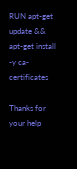RUN apt-get update && apt-get install -y ca-certificates

Thanks for your help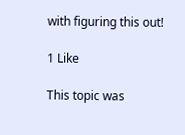with figuring this out!

1 Like

This topic was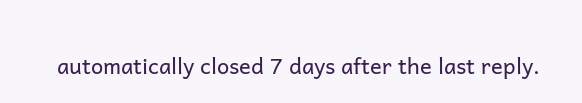automatically closed 7 days after the last reply.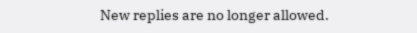New replies are no longer allowed.